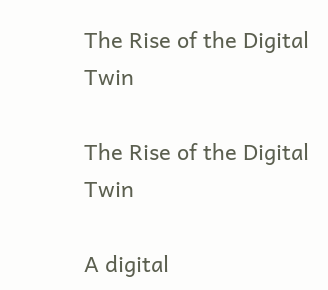The Rise of the Digital Twin

The Rise of the Digital Twin

A digital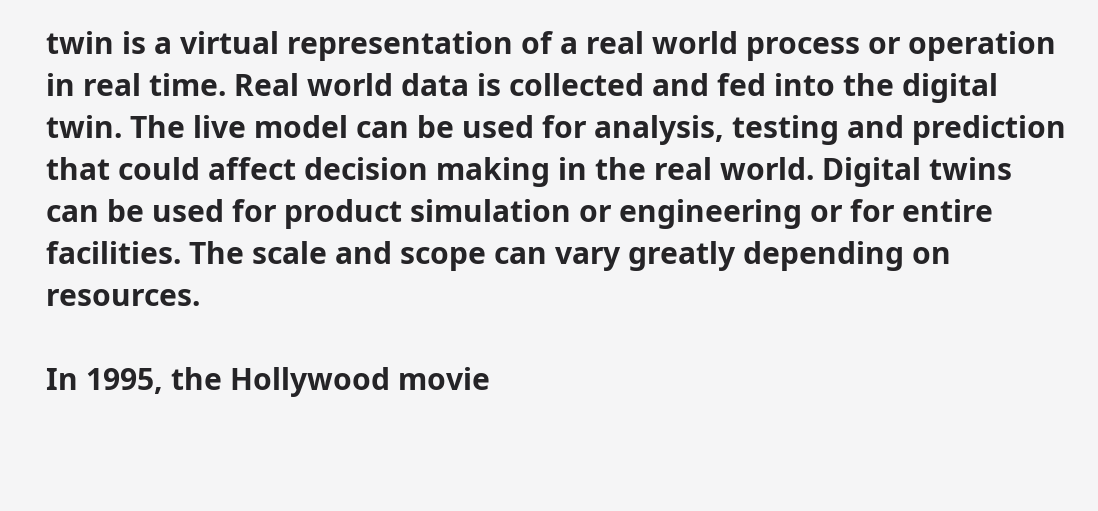twin is a virtual representation of a real world process or operation in real time. Real world data is collected and fed into the digital twin. The live model can be used for analysis, testing and prediction that could affect decision making in the real world. Digital twins can be used for product simulation or engineering or for entire facilities. The scale and scope can vary greatly depending on resources.

In 1995, the Hollywood movie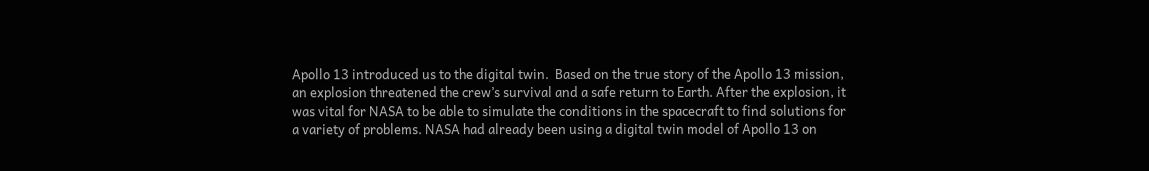Apollo 13 introduced us to the digital twin.  Based on the true story of the Apollo 13 mission, an explosion threatened the crew’s survival and a safe return to Earth. After the explosion, it was vital for NASA to be able to simulate the conditions in the spacecraft to find solutions for a variety of problems. NASA had already been using a digital twin model of Apollo 13 on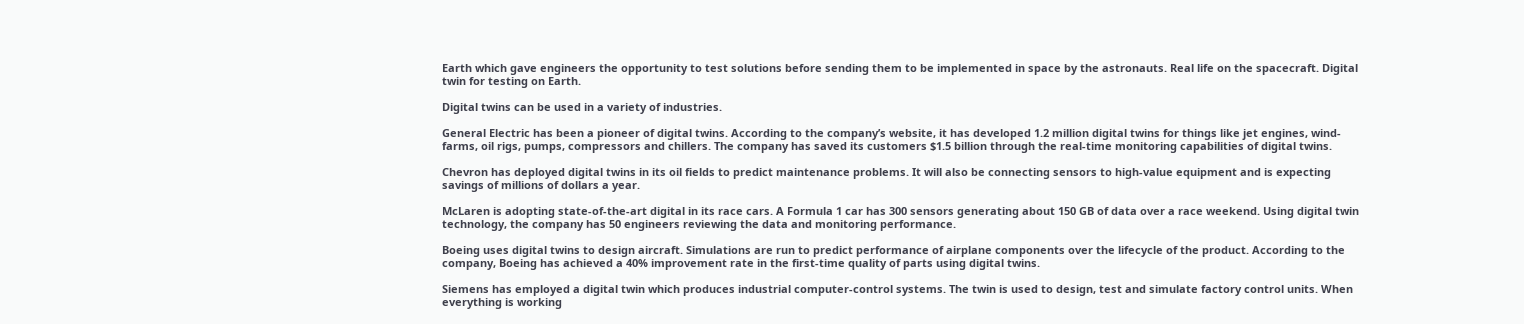Earth which gave engineers the opportunity to test solutions before sending them to be implemented in space by the astronauts. Real life on the spacecraft. Digital twin for testing on Earth.

Digital twins can be used in a variety of industries.

General Electric has been a pioneer of digital twins. According to the company’s website, it has developed 1.2 million digital twins for things like jet engines, wind-farms, oil rigs, pumps, compressors and chillers. The company has saved its customers $1.5 billion through the real-time monitoring capabilities of digital twins.

Chevron has deployed digital twins in its oil fields to predict maintenance problems. It will also be connecting sensors to high-value equipment and is expecting savings of millions of dollars a year.

McLaren is adopting state-of-the-art digital in its race cars. A Formula 1 car has 300 sensors generating about 150 GB of data over a race weekend. Using digital twin technology, the company has 50 engineers reviewing the data and monitoring performance.

Boeing uses digital twins to design aircraft. Simulations are run to predict performance of airplane components over the lifecycle of the product. According to the company, Boeing has achieved a 40% improvement rate in the first-time quality of parts using digital twins.

Siemens has employed a digital twin which produces industrial computer-control systems. The twin is used to design, test and simulate factory control units. When everything is working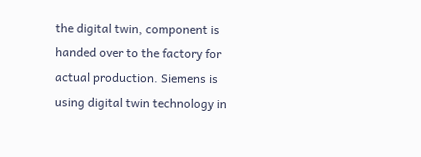the digital twin, component is handed over to the factory for actual production. Siemens is using digital twin technology in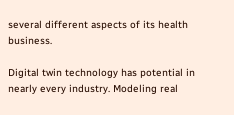several different aspects of its health business.

Digital twin technology has potential in nearly every industry. Modeling real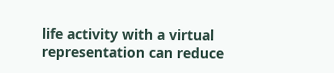life activity with a virtual representation can reduce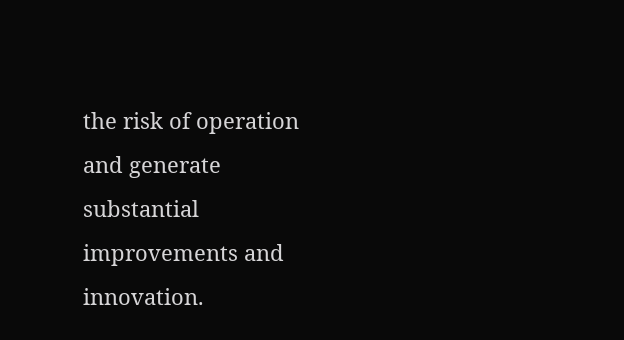the risk of operation and generate substantial improvements and innovation.